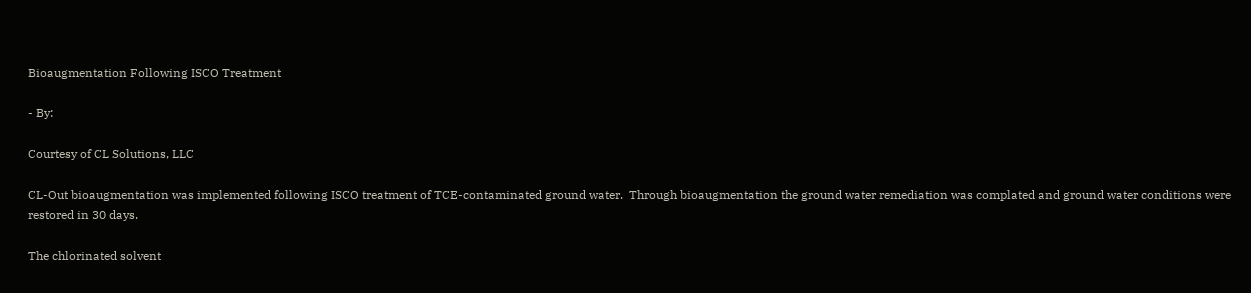Bioaugmentation Following ISCO Treatment

- By:

Courtesy of CL Solutions, LLC

CL-Out bioaugmentation was implemented following ISCO treatment of TCE-contaminated ground water.  Through bioaugmentation the ground water remediation was complated and ground water conditions were restored in 30 days.

The chlorinated solvent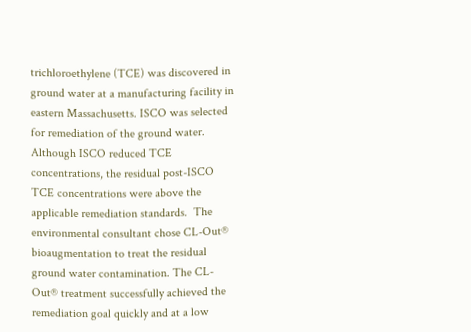trichloroethylene (TCE) was discovered in ground water at a manufacturing facility in eastern Massachusetts. ISCO was selected for remediation of the ground water. Although ISCO reduced TCE concentrations, the residual post-ISCO TCE concentrations were above the applicable remediation standards.  The environmental consultant chose CL-Out® bioaugmentation to treat the residual ground water contamination. The CL-Out® treatment successfully achieved the remediation goal quickly and at a low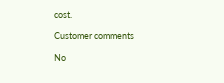cost.

Customer comments

No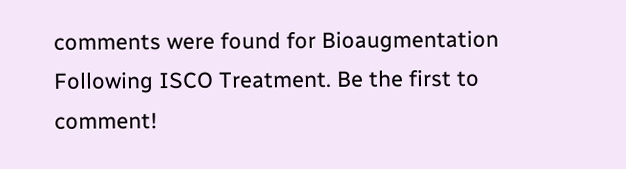comments were found for Bioaugmentation Following ISCO Treatment. Be the first to comment!